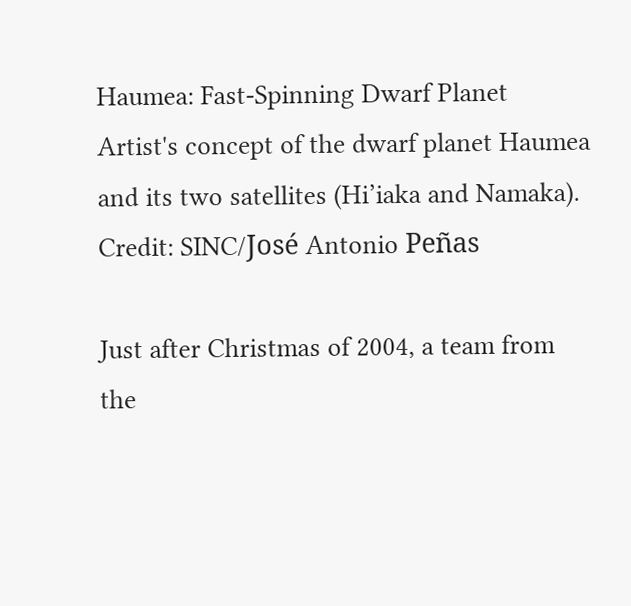Haumea: Fast-Spinning Dwarf Planet
Artist's concept of the dwarf planet Haumea and its two satellites (Hi’iaka and Namaka).
Credit: SINC/José Antonio Peñas

Just after Christmas of 2004, a team from the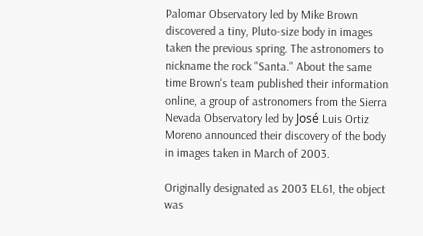Palomar Observatory led by Mike Brown discovered a tiny, Pluto-size body in images taken the previous spring. The astronomers to nickname the rock "Santa." About the same time Brown's team published their information online, a group of astronomers from the Sierra Nevada Observatory led by José Luis Ortiz Moreno announced their discovery of the body in images taken in March of 2003.

Originally designated as 2003 EL61, the object was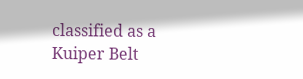classified as a Kuiper Belt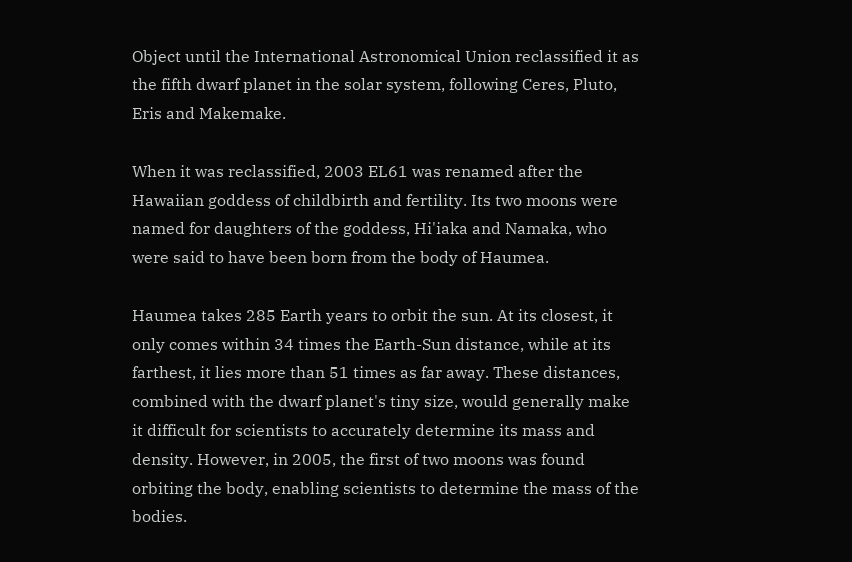Object until the International Astronomical Union reclassified it as the fifth dwarf planet in the solar system, following Ceres, Pluto, Eris and Makemake.

When it was reclassified, 2003 EL61 was renamed after the Hawaiian goddess of childbirth and fertility. Its two moons were named for daughters of the goddess, Hi'iaka and Namaka, who were said to have been born from the body of Haumea.

Haumea takes 285 Earth years to orbit the sun. At its closest, it only comes within 34 times the Earth-Sun distance, while at its farthest, it lies more than 51 times as far away. These distances, combined with the dwarf planet's tiny size, would generally make it difficult for scientists to accurately determine its mass and density. However, in 2005, the first of two moons was found orbiting the body, enabling scientists to determine the mass of the bodies.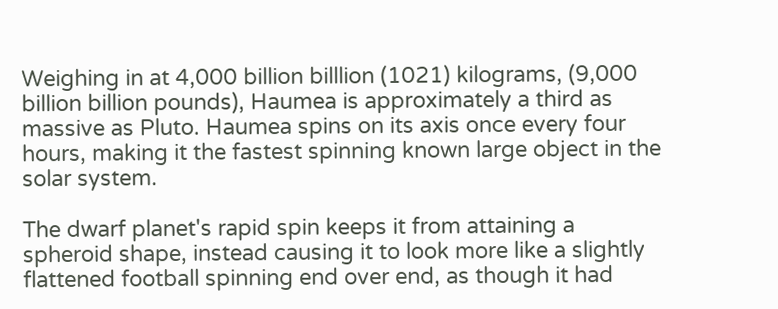Weighing in at 4,000 billion billlion (1021) kilograms, (9,000 billion billion pounds), Haumea is approximately a third as massive as Pluto. Haumea spins on its axis once every four hours, making it the fastest spinning known large object in the solar system.

The dwarf planet's rapid spin keeps it from attaining a spheroid shape, instead causing it to look more like a slightly flattened football spinning end over end, as though it had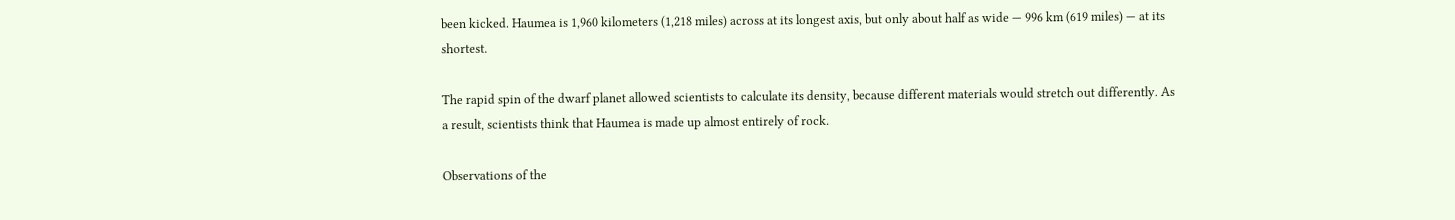been kicked. Haumea is 1,960 kilometers (1,218 miles) across at its longest axis, but only about half as wide — 996 km (619 miles) — at its shortest.

The rapid spin of the dwarf planet allowed scientists to calculate its density, because different materials would stretch out differently. As a result, scientists think that Haumea is made up almost entirely of rock.

Observations of the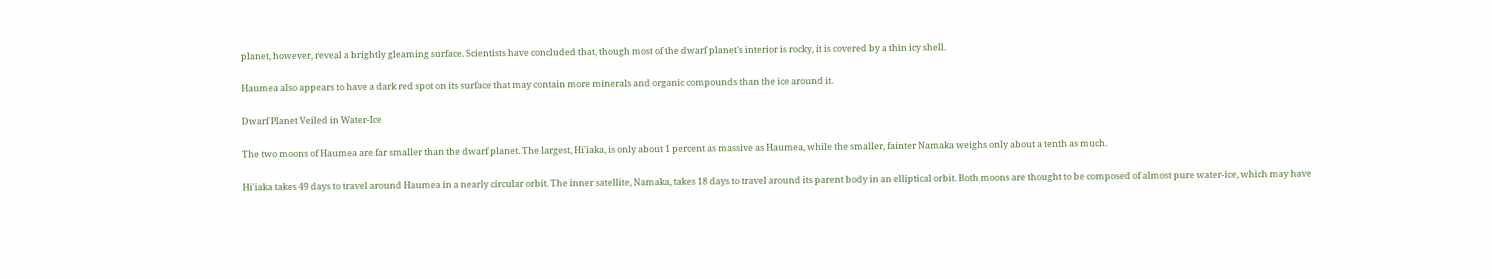planet, however, reveal a brightly gleaming surface. Scientists have concluded that, though most of the dwarf planet's interior is rocky, it is covered by a thin icy shell.

Haumea also appears to have a dark red spot on its surface that may contain more minerals and organic compounds than the ice around it.

Dwarf Planet Veiled in Water-Ice

The two moons of Haumea are far smaller than the dwarf planet. The largest, Hi'iaka, is only about 1 percent as massive as Haumea, while the smaller, fainter Namaka weighs only about a tenth as much.

Hi'iaka takes 49 days to travel around Haumea in a nearly circular orbit. The inner satellite, Namaka, takes 18 days to travel around its parent body in an elliptical orbit. Both moons are thought to be composed of almost pure water-ice, which may have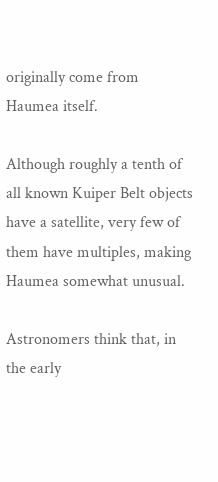originally come from Haumea itself.

Although roughly a tenth of all known Kuiper Belt objects have a satellite, very few of them have multiples, making Haumea somewhat unusual.

Astronomers think that, in the early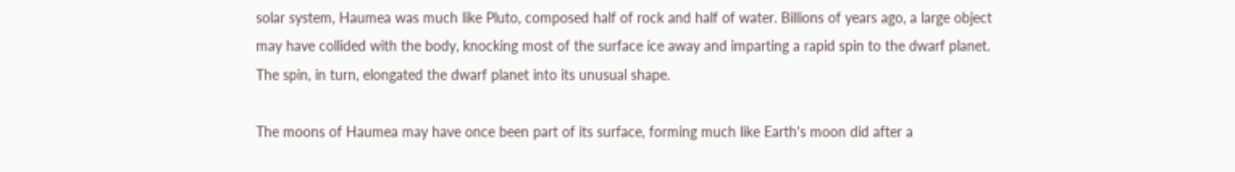solar system, Haumea was much like Pluto, composed half of rock and half of water. Billions of years ago, a large object may have collided with the body, knocking most of the surface ice away and imparting a rapid spin to the dwarf planet. The spin, in turn, elongated the dwarf planet into its unusual shape.

The moons of Haumea may have once been part of its surface, forming much like Earth's moon did after a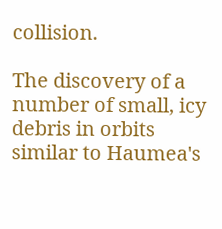collision.

The discovery of a number of small, icy debris in orbits similar to Haumea's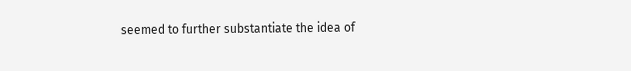seemed to further substantiate the idea of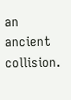an ancient collision.